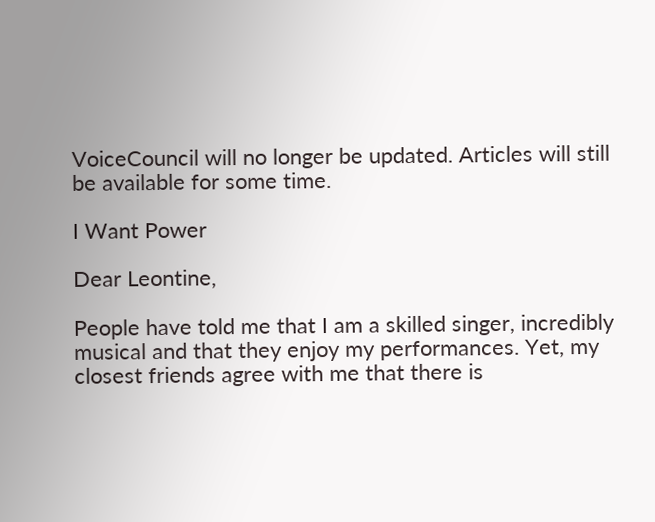VoiceCouncil will no longer be updated. Articles will still be available for some time.

I Want Power

Dear Leontine,

People have told me that I am a skilled singer, incredibly musical and that they enjoy my performances. Yet, my closest friends agree with me that there is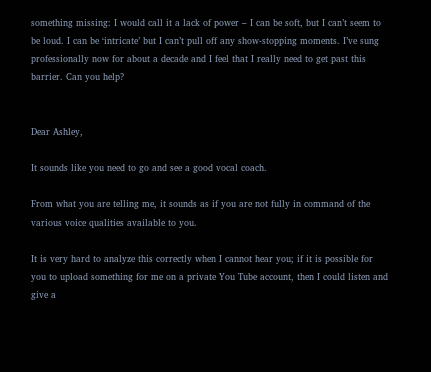something missing: I would call it a lack of power – I can be soft, but I can’t seem to be loud. I can be ‘intricate’ but I can’t pull off any show-stopping moments. I’ve sung professionally now for about a decade and I feel that I really need to get past this barrier. Can you help?


Dear Ashley,

It sounds like you need to go and see a good vocal coach.

From what you are telling me, it sounds as if you are not fully in command of the various voice qualities available to you.

It is very hard to analyze this correctly when I cannot hear you; if it is possible for you to upload something for me on a private You Tube account, then I could listen and give a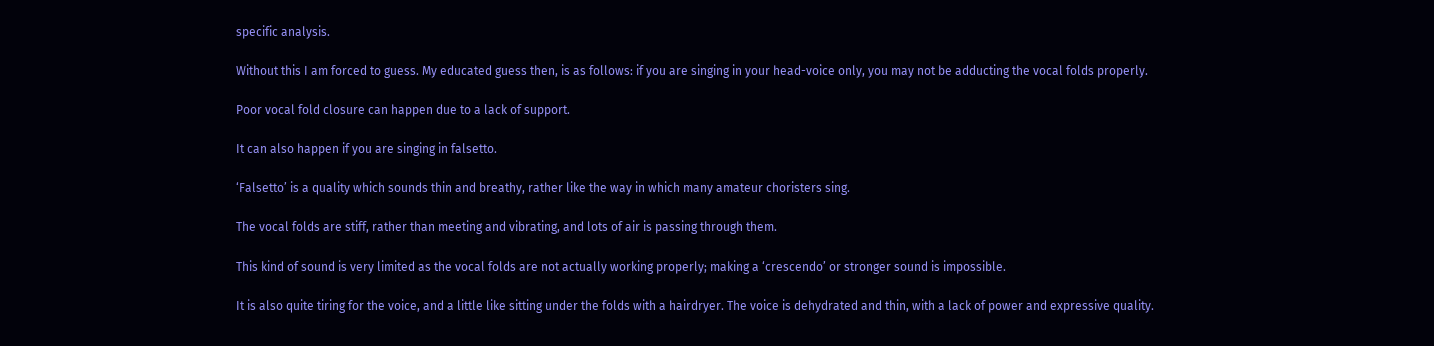specific analysis.

Without this I am forced to guess. My educated guess then, is as follows: if you are singing in your head-voice only, you may not be adducting the vocal folds properly.

Poor vocal fold closure can happen due to a lack of support.

It can also happen if you are singing in falsetto.

‘Falsetto’ is a quality which sounds thin and breathy, rather like the way in which many amateur choristers sing.

The vocal folds are stiff, rather than meeting and vibrating, and lots of air is passing through them.

This kind of sound is very limited as the vocal folds are not actually working properly; making a ‘crescendo’ or stronger sound is impossible.

It is also quite tiring for the voice, and a little like sitting under the folds with a hairdryer. The voice is dehydrated and thin, with a lack of power and expressive quality.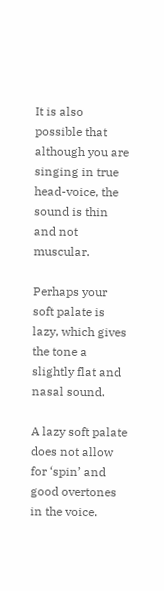It is also possible that although you are singing in true head-voice, the sound is thin and not muscular.

Perhaps your soft palate is lazy, which gives the tone a slightly flat and nasal sound.

A lazy soft palate does not allow for ‘spin’ and good overtones in the voice.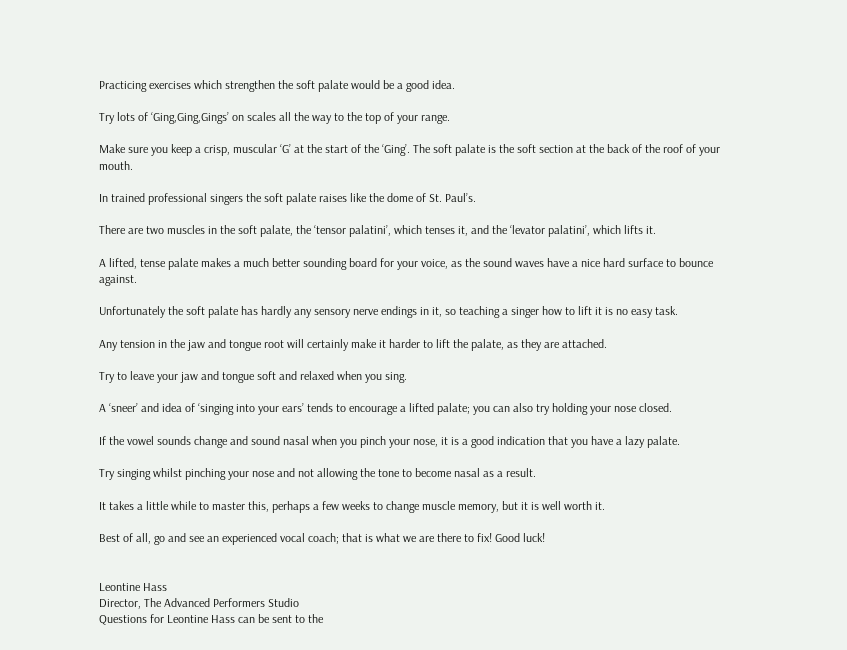Practicing exercises which strengthen the soft palate would be a good idea.

Try lots of ‘Ging,Ging,Gings’ on scales all the way to the top of your range.

Make sure you keep a crisp, muscular ‘G’ at the start of the ‘Ging’. The soft palate is the soft section at the back of the roof of your mouth.

In trained professional singers the soft palate raises like the dome of St. Paul’s.

There are two muscles in the soft palate, the ‘tensor palatini’, which tenses it, and the ‘levator palatini’, which lifts it.

A lifted, tense palate makes a much better sounding board for your voice, as the sound waves have a nice hard surface to bounce against.

Unfortunately the soft palate has hardly any sensory nerve endings in it, so teaching a singer how to lift it is no easy task.

Any tension in the jaw and tongue root will certainly make it harder to lift the palate, as they are attached.

Try to leave your jaw and tongue soft and relaxed when you sing.

A ‘sneer’ and idea of ‘singing into your ears’ tends to encourage a lifted palate; you can also try holding your nose closed.

If the vowel sounds change and sound nasal when you pinch your nose, it is a good indication that you have a lazy palate.

Try singing whilst pinching your nose and not allowing the tone to become nasal as a result.

It takes a little while to master this, perhaps a few weeks to change muscle memory, but it is well worth it.

Best of all, go and see an experienced vocal coach; that is what we are there to fix! Good luck!


Leontine Hass
Director, The Advanced Performers Studio
Questions for Leontine Hass can be sent to the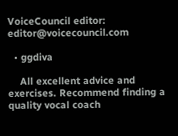VoiceCouncil editor: editor@voicecouncil.com

  • ggdiva

    All excellent advice and exercises. Recommend finding a quality vocal coach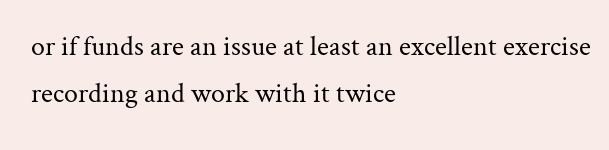or if funds are an issue at least an excellent exercise recording and work with it twice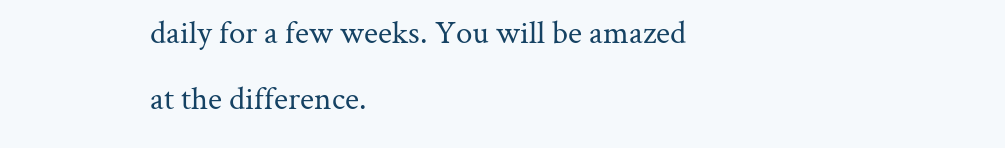daily for a few weeks. You will be amazed at the difference.